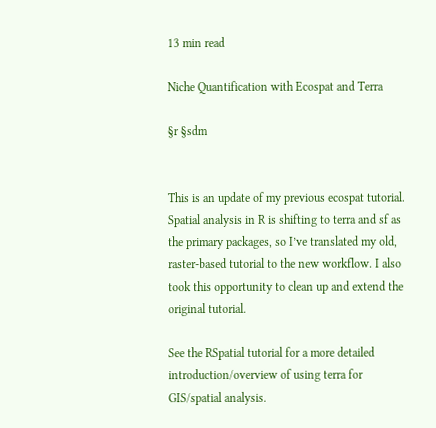13 min read

Niche Quantification with Ecospat and Terra

§r §sdm


This is an update of my previous ecospat tutorial. Spatial analysis in R is shifting to terra and sf as the primary packages, so I’ve translated my old, raster-based tutorial to the new workflow. I also took this opportunity to clean up and extend the original tutorial.

See the RSpatial tutorial for a more detailed introduction/overview of using terra for GIS/spatial analysis.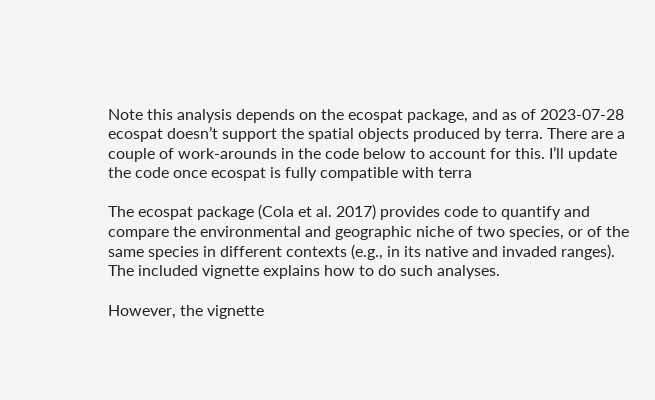Note this analysis depends on the ecospat package, and as of 2023-07-28 ecospat doesn’t support the spatial objects produced by terra. There are a couple of work-arounds in the code below to account for this. I’ll update the code once ecospat is fully compatible with terra

The ecospat package (Cola et al. 2017) provides code to quantify and compare the environmental and geographic niche of two species, or of the same species in different contexts (e.g., in its native and invaded ranges). The included vignette explains how to do such analyses.

However, the vignette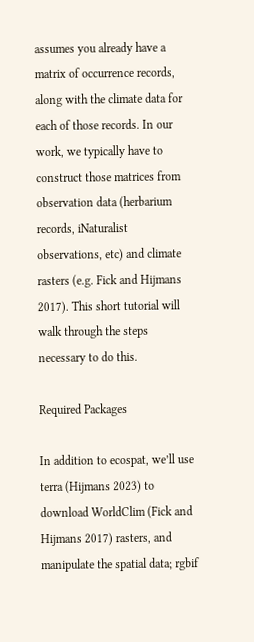assumes you already have a matrix of occurrence records, along with the climate data for each of those records. In our work, we typically have to construct those matrices from observation data (herbarium records, iNaturalist observations, etc) and climate rasters (e.g. Fick and Hijmans 2017). This short tutorial will walk through the steps necessary to do this.

Required Packages

In addition to ecospat, we’ll use terra (Hijmans 2023) to download WorldClim (Fick and Hijmans 2017) rasters, and manipulate the spatial data; rgbif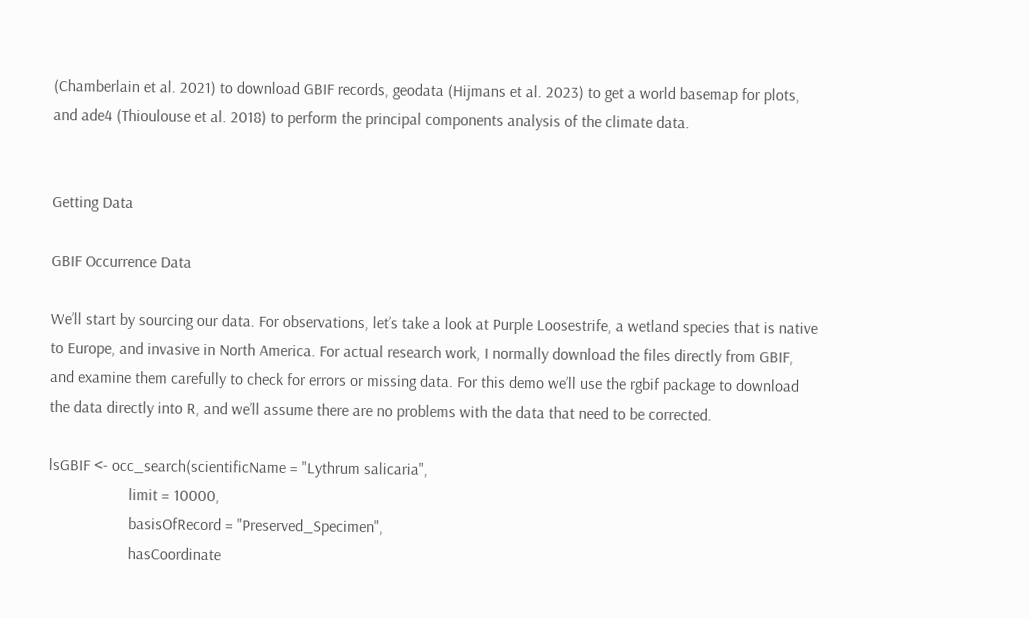(Chamberlain et al. 2021) to download GBIF records, geodata (Hijmans et al. 2023) to get a world basemap for plots, and ade4 (Thioulouse et al. 2018) to perform the principal components analysis of the climate data.


Getting Data

GBIF Occurrence Data

We’ll start by sourcing our data. For observations, let’s take a look at Purple Loosestrife, a wetland species that is native to Europe, and invasive in North America. For actual research work, I normally download the files directly from GBIF, and examine them carefully to check for errors or missing data. For this demo we’ll use the rgbif package to download the data directly into R, and we’ll assume there are no problems with the data that need to be corrected.

lsGBIF <- occ_search(scientificName = "Lythrum salicaria",
                    limit = 10000,
                    basisOfRecord = "Preserved_Specimen",
                    hasCoordinate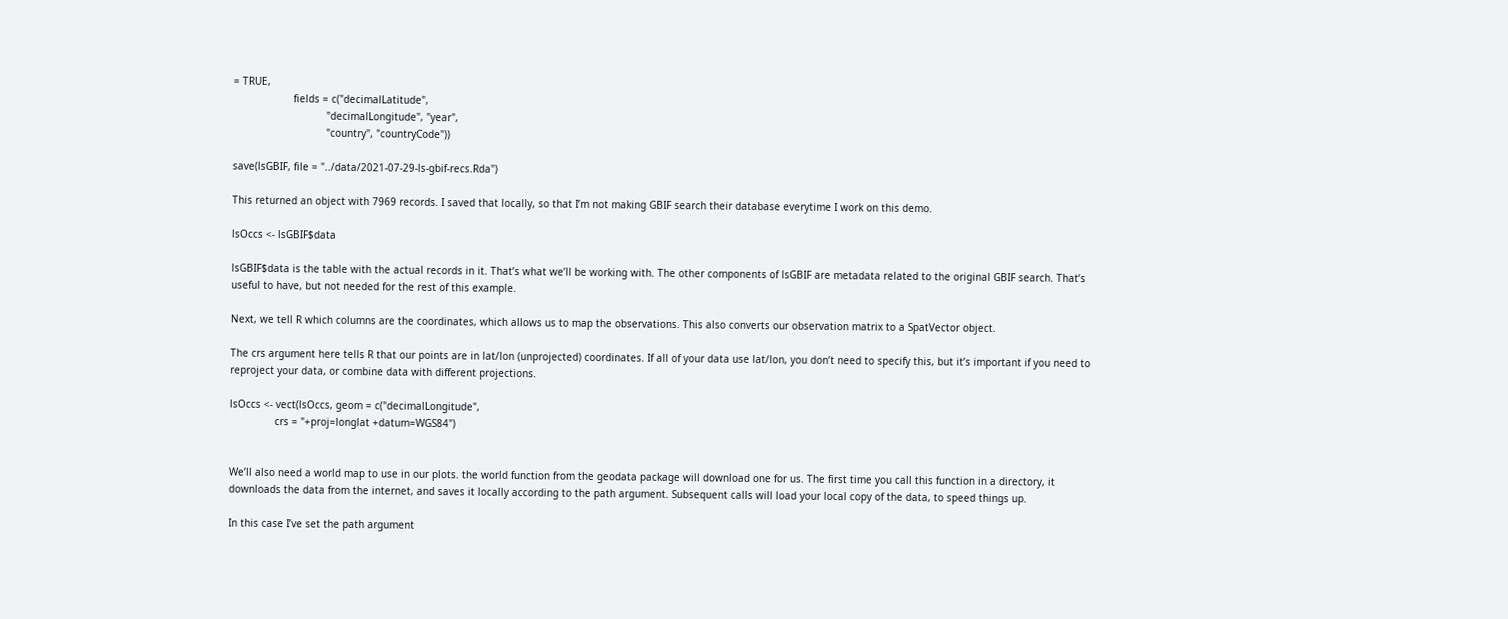= TRUE,
                    fields = c("decimalLatitude",
                               "decimalLongitude", "year",
                               "country", "countryCode"))

save(lsGBIF, file = "../data/2021-07-29-ls-gbif-recs.Rda")

This returned an object with 7969 records. I saved that locally, so that I’m not making GBIF search their database everytime I work on this demo.

lsOccs <- lsGBIF$data

lsGBIF$data is the table with the actual records in it. That’s what we’ll be working with. The other components of lsGBIF are metadata related to the original GBIF search. That’s useful to have, but not needed for the rest of this example.

Next, we tell R which columns are the coordinates, which allows us to map the observations. This also converts our observation matrix to a SpatVector object.

The crs argument here tells R that our points are in lat/lon (unprojected) coordinates. If all of your data use lat/lon, you don’t need to specify this, but it’s important if you need to reproject your data, or combine data with different projections.

lsOccs <- vect(lsOccs, geom = c("decimalLongitude",
               crs = "+proj=longlat +datum=WGS84")


We’ll also need a world map to use in our plots. the world function from the geodata package will download one for us. The first time you call this function in a directory, it downloads the data from the internet, and saves it locally according to the path argument. Subsequent calls will load your local copy of the data, to speed things up.

In this case I’ve set the path argument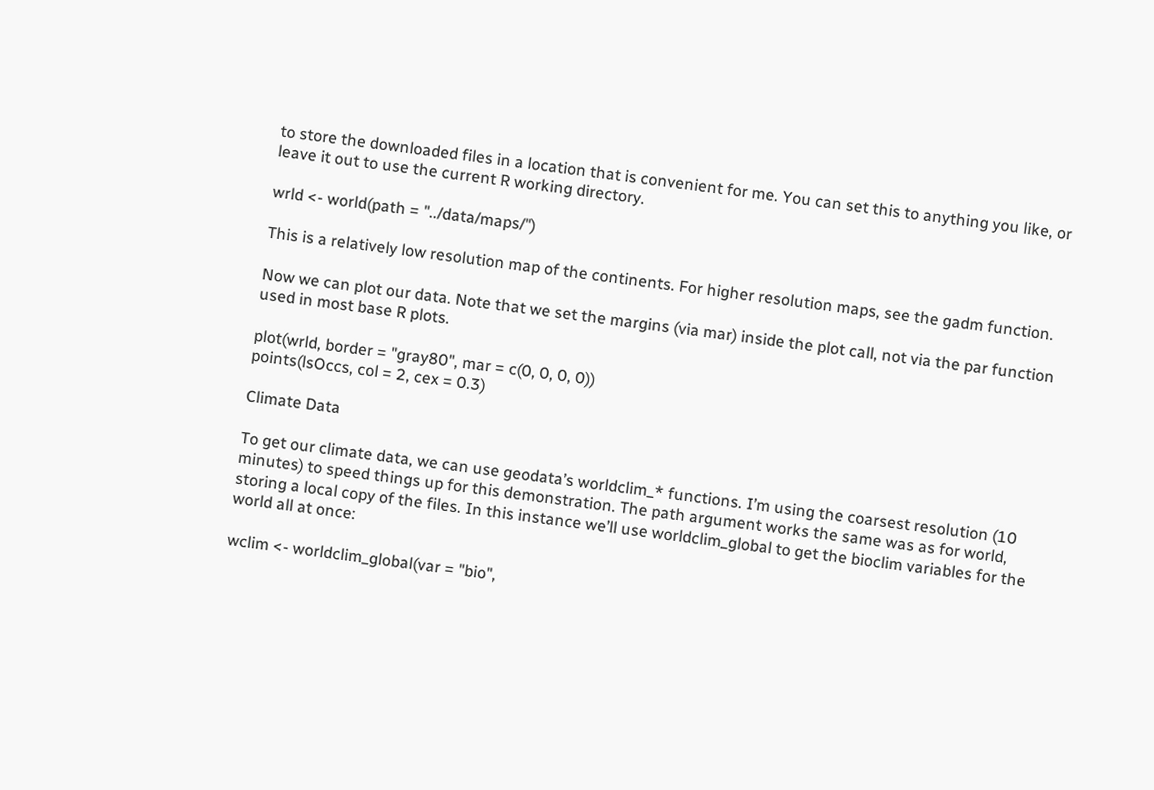to store the downloaded files in a location that is convenient for me. You can set this to anything you like, or leave it out to use the current R working directory.

wrld <- world(path = "../data/maps/")

This is a relatively low resolution map of the continents. For higher resolution maps, see the gadm function.

Now we can plot our data. Note that we set the margins (via mar) inside the plot call, not via the par function used in most base R plots.

plot(wrld, border = "gray80", mar = c(0, 0, 0, 0))
points(lsOccs, col = 2, cex = 0.3)

Climate Data

To get our climate data, we can use geodata’s worldclim_* functions. I’m using the coarsest resolution (10 minutes) to speed things up for this demonstration. The path argument works the same was as for world, storing a local copy of the files. In this instance we’ll use worldclim_global to get the bioclim variables for the world all at once:

wclim <- worldclim_global(var = "bio",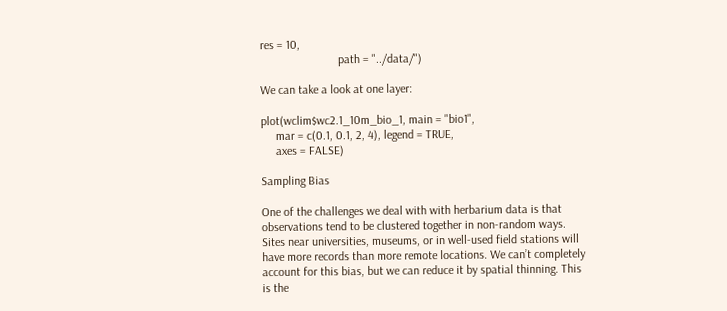res = 10,
                          path = "../data/")

We can take a look at one layer:

plot(wclim$wc2.1_10m_bio_1, main = "bio1",
     mar = c(0.1, 0.1, 2, 4), legend = TRUE,
     axes = FALSE)

Sampling Bias

One of the challenges we deal with with herbarium data is that observations tend to be clustered together in non-random ways. Sites near universities, museums, or in well-used field stations will have more records than more remote locations. We can’t completely account for this bias, but we can reduce it by spatial thinning. This is the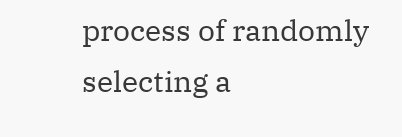process of randomly selecting a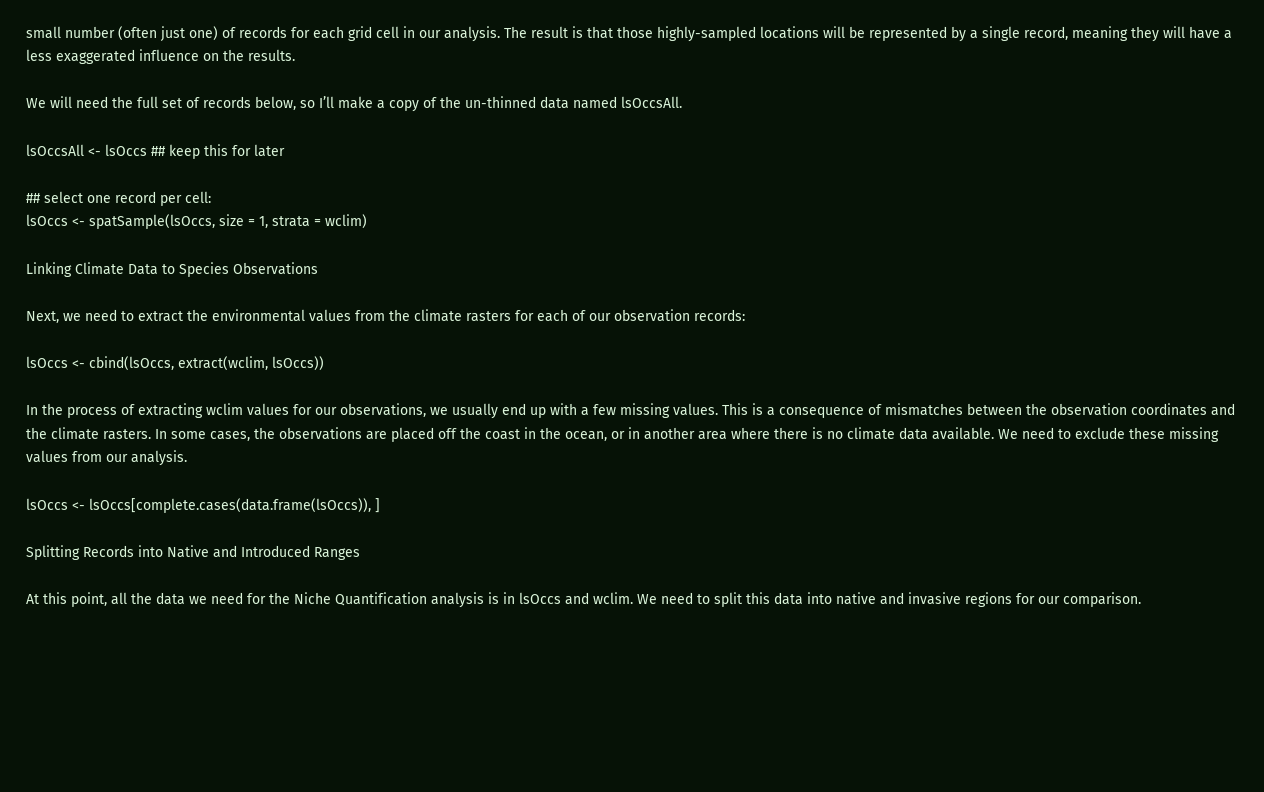small number (often just one) of records for each grid cell in our analysis. The result is that those highly-sampled locations will be represented by a single record, meaning they will have a less exaggerated influence on the results.

We will need the full set of records below, so I’ll make a copy of the un-thinned data named lsOccsAll.

lsOccsAll <- lsOccs ## keep this for later

## select one record per cell:
lsOccs <- spatSample(lsOccs, size = 1, strata = wclim)

Linking Climate Data to Species Observations

Next, we need to extract the environmental values from the climate rasters for each of our observation records:

lsOccs <- cbind(lsOccs, extract(wclim, lsOccs))

In the process of extracting wclim values for our observations, we usually end up with a few missing values. This is a consequence of mismatches between the observation coordinates and the climate rasters. In some cases, the observations are placed off the coast in the ocean, or in another area where there is no climate data available. We need to exclude these missing values from our analysis.

lsOccs <- lsOccs[complete.cases(data.frame(lsOccs)), ]

Splitting Records into Native and Introduced Ranges

At this point, all the data we need for the Niche Quantification analysis is in lsOccs and wclim. We need to split this data into native and invasive regions for our comparison.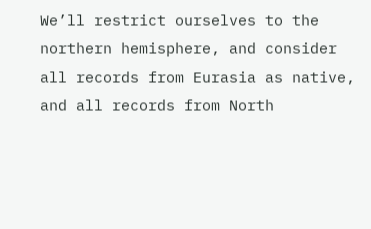We’ll restrict ourselves to the northern hemisphere, and consider all records from Eurasia as native, and all records from North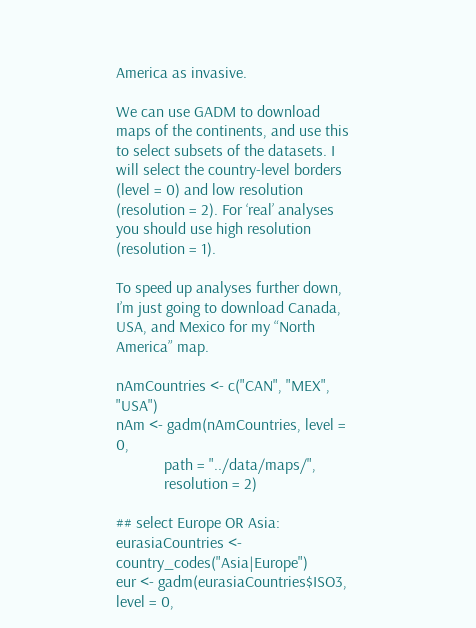America as invasive.

We can use GADM to download maps of the continents, and use this to select subsets of the datasets. I will select the country-level borders (level = 0) and low resolution (resolution = 2). For ‘real’ analyses you should use high resolution (resolution = 1).

To speed up analyses further down, I’m just going to download Canada, USA, and Mexico for my “North America” map.

nAmCountries <- c("CAN", "MEX", "USA")
nAm <- gadm(nAmCountries, level = 0,
            path = "../data/maps/",
            resolution = 2)

## select Europe OR Asia:
eurasiaCountries <- country_codes("Asia|Europe")
eur <- gadm(eurasiaCountries$ISO3, level = 0,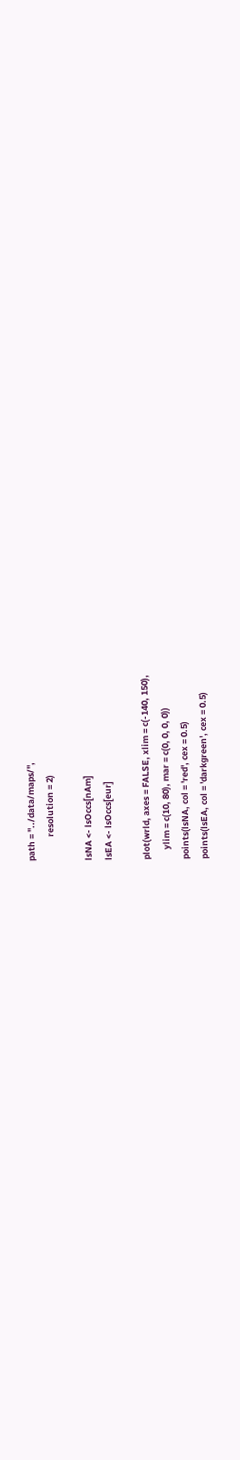path = "../data/maps/",
            resolution = 2)

lsNA <- lsOccs[nAm]
lsEA <- lsOccs[eur]

plot(wrld, axes = FALSE, xlim = c(-140, 150),
     ylim = c(10, 80), mar = c(0, 0, 0, 0))
points(lsNA, col = 'red', cex = 0.5)
points(lsEA, col = 'darkgreen', cex = 0.5)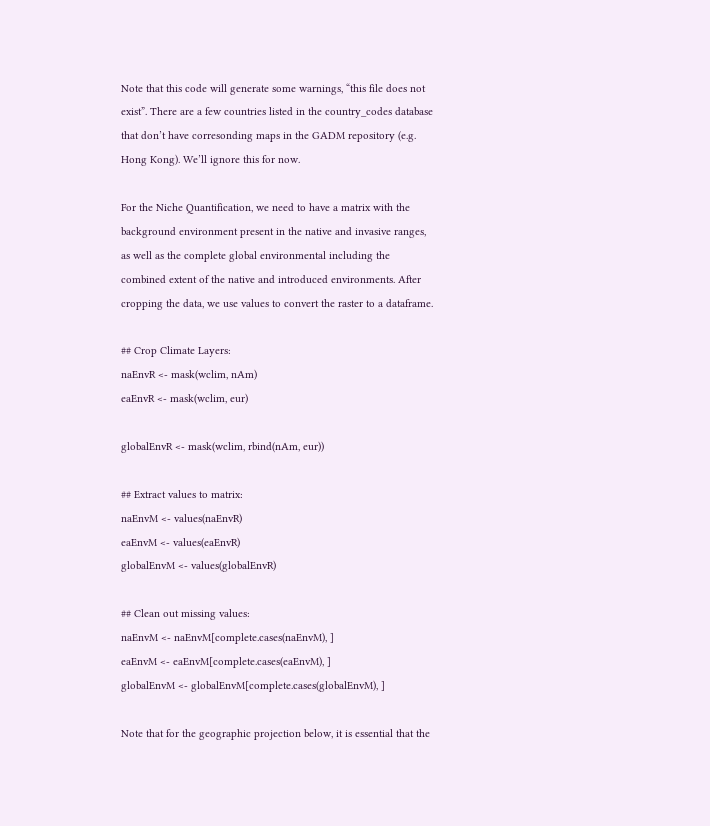Note that this code will generate some warnings, “this file does not exist”. There are a few countries listed in the country_codes database that don’t have corresonding maps in the GADM repository (e.g. Hong Kong). We’ll ignore this for now.

For the Niche Quantification, we need to have a matrix with the background environment present in the native and invasive ranges, as well as the complete global environmental including the combined extent of the native and introduced environments. After cropping the data, we use values to convert the raster to a dataframe.

## Crop Climate Layers:
naEnvR <- mask(wclim, nAm)
eaEnvR <- mask(wclim, eur)

globalEnvR <- mask(wclim, rbind(nAm, eur))

## Extract values to matrix:
naEnvM <- values(naEnvR)
eaEnvM <- values(eaEnvR)
globalEnvM <- values(globalEnvR)

## Clean out missing values:
naEnvM <- naEnvM[complete.cases(naEnvM), ]
eaEnvM <- eaEnvM[complete.cases(eaEnvM), ]
globalEnvM <- globalEnvM[complete.cases(globalEnvM), ]

Note that for the geographic projection below, it is essential that the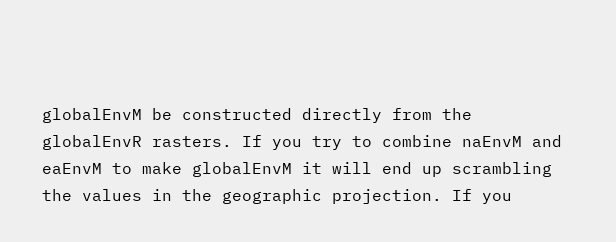globalEnvM be constructed directly from the globalEnvR rasters. If you try to combine naEnvM and eaEnvM to make globalEnvM it will end up scrambling the values in the geographic projection. If you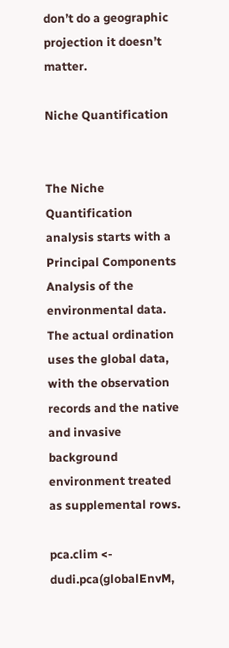don’t do a geographic projection it doesn’t matter.

Niche Quantification


The Niche Quantification analysis starts with a Principal Components Analysis of the environmental data. The actual ordination uses the global data, with the observation records and the native and invasive background environment treated as supplemental rows.

pca.clim <- dudi.pca(globalEnvM,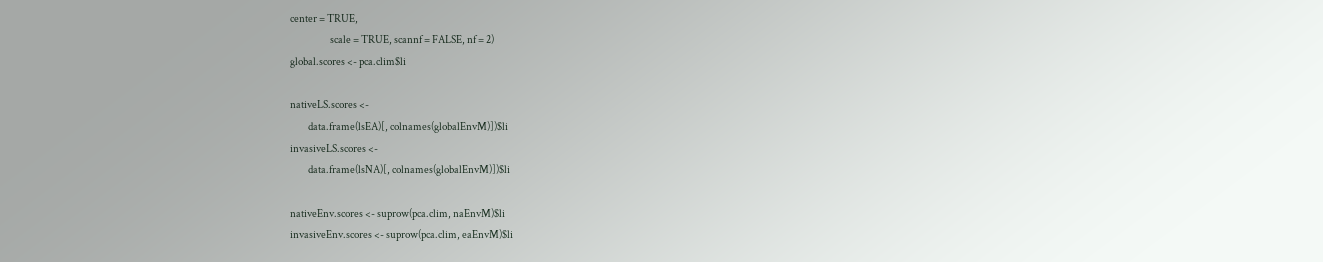center = TRUE,
                    scale = TRUE, scannf = FALSE, nf = 2)
global.scores <- pca.clim$li

nativeLS.scores <-
         data.frame(lsEA)[, colnames(globalEnvM)])$li
invasiveLS.scores <-
         data.frame(lsNA)[, colnames(globalEnvM)])$li

nativeEnv.scores <- suprow(pca.clim, naEnvM)$li
invasiveEnv.scores <- suprow(pca.clim, eaEnvM)$li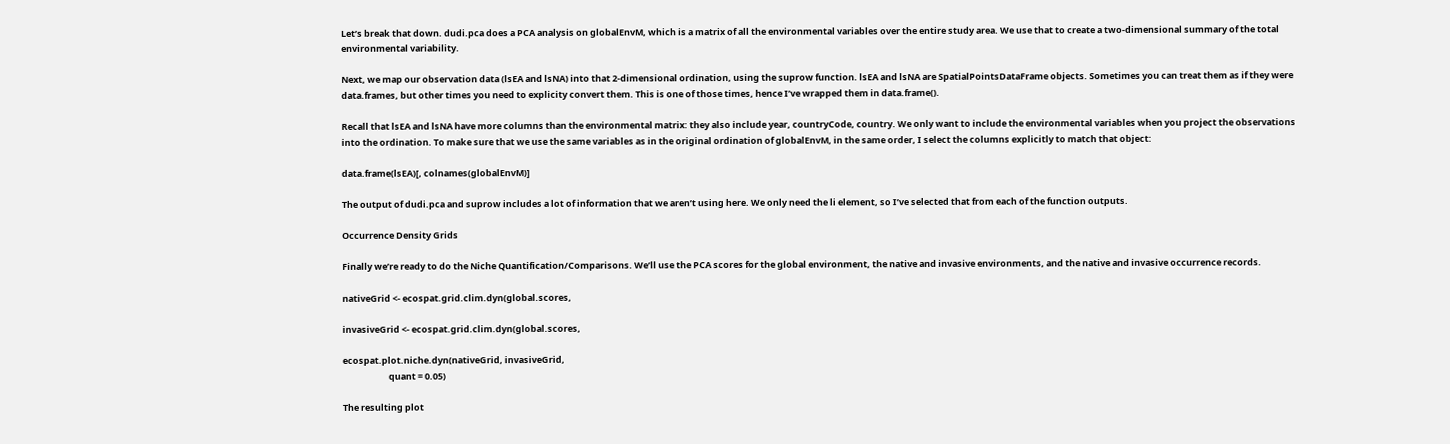Let’s break that down. dudi.pca does a PCA analysis on globalEnvM, which is a matrix of all the environmental variables over the entire study area. We use that to create a two-dimensional summary of the total environmental variability.

Next, we map our observation data (lsEA and lsNA) into that 2-dimensional ordination, using the suprow function. lsEA and lsNA are SpatialPointsDataFrame objects. Sometimes you can treat them as if they were data.frames, but other times you need to explicity convert them. This is one of those times, hence I’ve wrapped them in data.frame().

Recall that lsEA and lsNA have more columns than the environmental matrix: they also include year, countryCode, country. We only want to include the environmental variables when you project the observations into the ordination. To make sure that we use the same variables as in the original ordination of globalEnvM, in the same order, I select the columns explicitly to match that object:

data.frame(lsEA)[, colnames(globalEnvM)]

The output of dudi.pca and suprow includes a lot of information that we aren’t using here. We only need the li element, so I’ve selected that from each of the function outputs.

Occurrence Density Grids

Finally we’re ready to do the Niche Quantification/Comparisons. We’ll use the PCA scores for the global environment, the native and invasive environments, and the native and invasive occurrence records.

nativeGrid <- ecospat.grid.clim.dyn(global.scores,

invasiveGrid <- ecospat.grid.clim.dyn(global.scores,

ecospat.plot.niche.dyn(nativeGrid, invasiveGrid,
                       quant = 0.05)

The resulting plot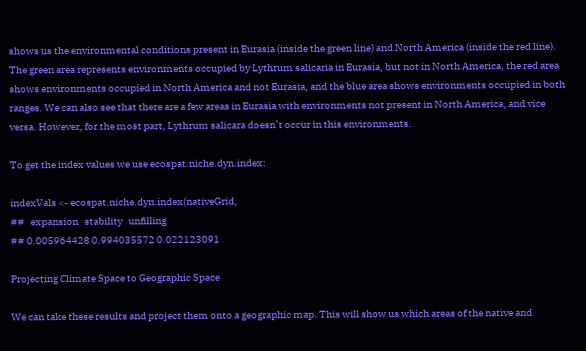shows us the environmental conditions present in Eurasia (inside the green line) and North America (inside the red line). The green area represents environments occupied by Lythrum salicaria in Eurasia, but not in North America, the red area shows environments occupied in North America and not Eurasia, and the blue area shows environments occupied in both ranges. We can also see that there are a few areas in Eurasia with environments not present in North America, and vice versa. However, for the most part, Lythrum salicara doesn’t occur in this environments.

To get the index values we use ecospat.niche.dyn.index:

indexVals <- ecospat.niche.dyn.index(nativeGrid,
##   expansion   stability   unfilling
## 0.005964428 0.994035572 0.022123091

Projecting Climate Space to Geographic Space

We can take these results and project them onto a geographic map. This will show us which areas of the native and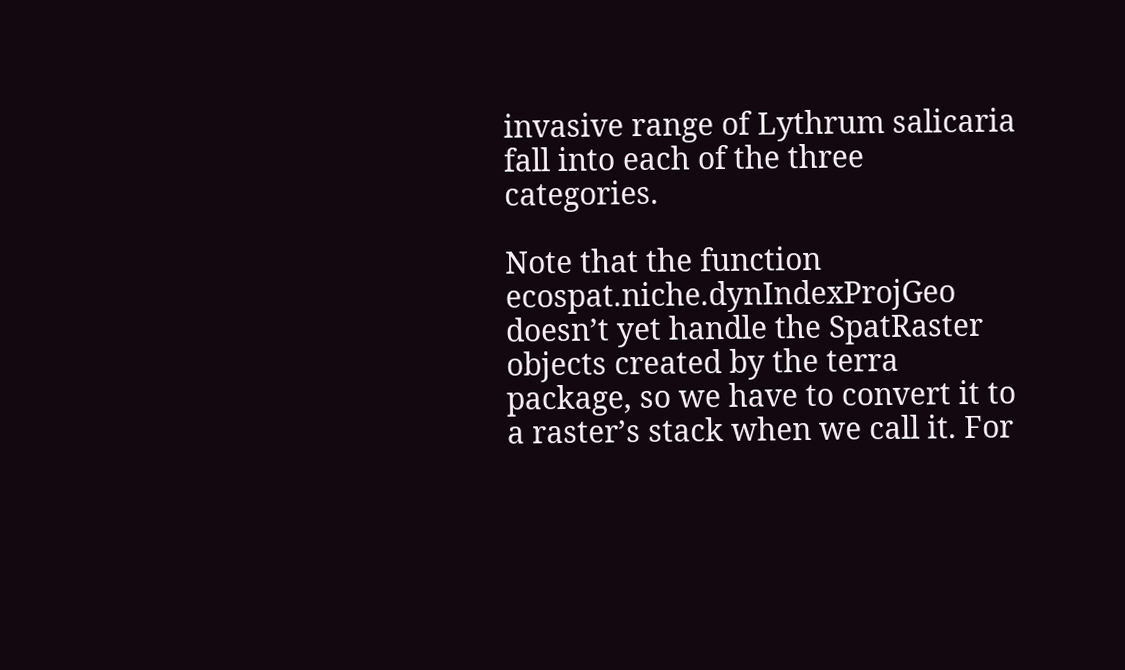invasive range of Lythrum salicaria fall into each of the three categories.

Note that the function ecospat.niche.dynIndexProjGeo doesn’t yet handle the SpatRaster objects created by the terra package, so we have to convert it to a raster’s stack when we call it. For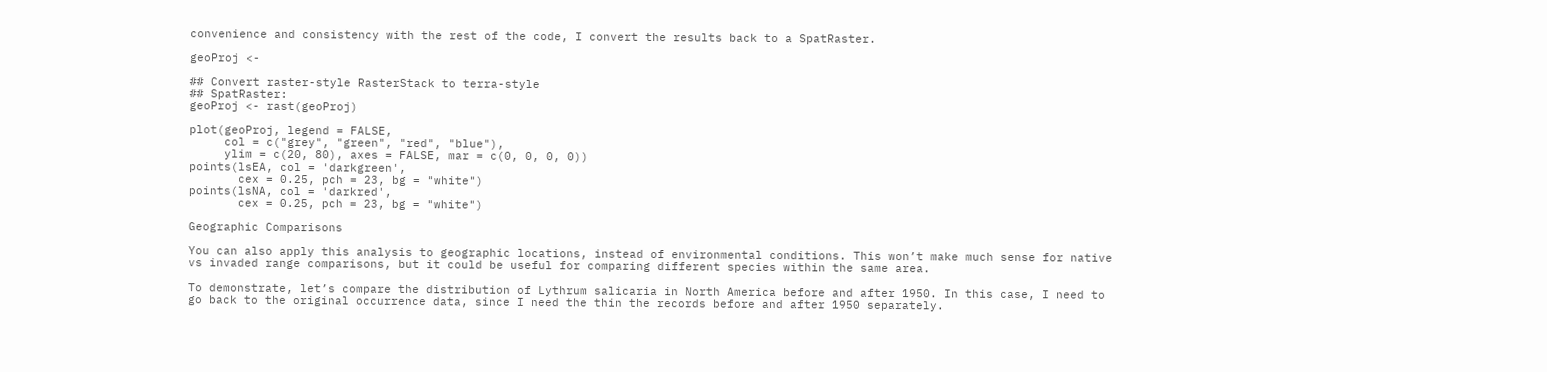convenience and consistency with the rest of the code, I convert the results back to a SpatRaster.

geoProj <-

## Convert raster-style RasterStack to terra-style
## SpatRaster:
geoProj <- rast(geoProj)

plot(geoProj, legend = FALSE,
     col = c("grey", "green", "red", "blue"),
     ylim = c(20, 80), axes = FALSE, mar = c(0, 0, 0, 0))
points(lsEA, col = 'darkgreen',
       cex = 0.25, pch = 23, bg = "white")
points(lsNA, col = 'darkred',
       cex = 0.25, pch = 23, bg = "white")

Geographic Comparisons

You can also apply this analysis to geographic locations, instead of environmental conditions. This won’t make much sense for native vs invaded range comparisons, but it could be useful for comparing different species within the same area.

To demonstrate, let’s compare the distribution of Lythrum salicaria in North America before and after 1950. In this case, I need to go back to the original occurrence data, since I need the thin the records before and after 1950 separately.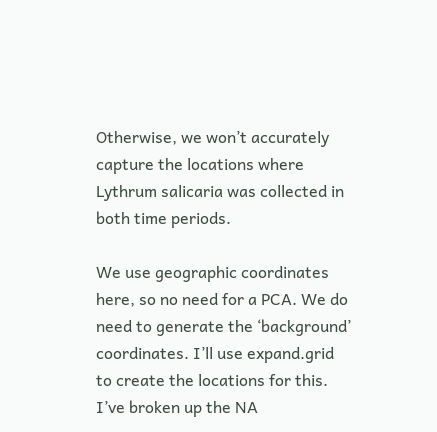Otherwise, we won’t accurately capture the locations where Lythrum salicaria was collected in both time periods.

We use geographic coordinates here, so no need for a PCA. We do need to generate the ‘background’ coordinates. I’ll use expand.grid to create the locations for this. I’ve broken up the NA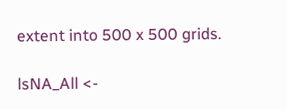extent into 500 x 500 grids.

lsNA_All <-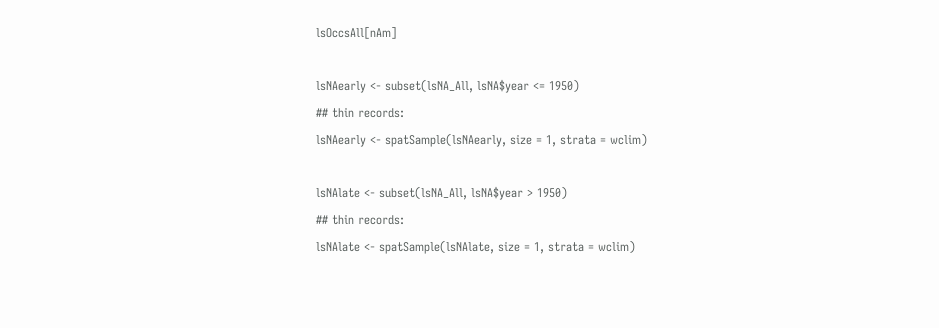lsOccsAll[nAm]

lsNAearly <- subset(lsNA_All, lsNA$year <= 1950)
## thin records:
lsNAearly <- spatSample(lsNAearly, size = 1, strata = wclim)

lsNAlate <- subset(lsNA_All, lsNA$year > 1950)
## thin records:
lsNAlate <- spatSample(lsNAlate, size = 1, strata = wclim)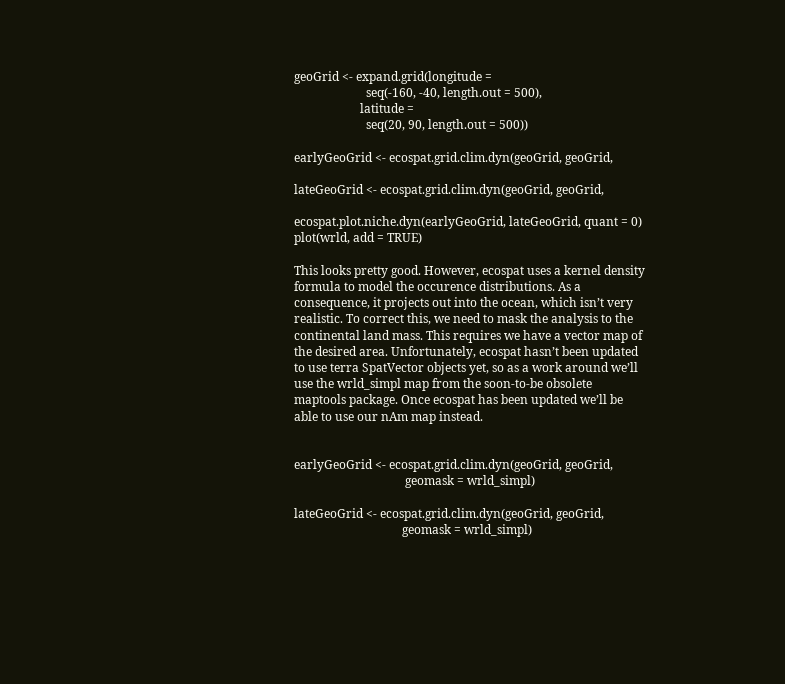geoGrid <- expand.grid(longitude =
                        seq(-160, -40, length.out = 500),
                      latitude =
                        seq(20, 90, length.out = 500))

earlyGeoGrid <- ecospat.grid.clim.dyn(geoGrid, geoGrid,

lateGeoGrid <- ecospat.grid.clim.dyn(geoGrid, geoGrid,

ecospat.plot.niche.dyn(earlyGeoGrid, lateGeoGrid, quant = 0)
plot(wrld, add = TRUE)

This looks pretty good. However, ecospat uses a kernel density formula to model the occurence distributions. As a consequence, it projects out into the ocean, which isn’t very realistic. To correct this, we need to mask the analysis to the continental land mass. This requires we have a vector map of the desired area. Unfortunately, ecospat hasn’t been updated to use terra SpatVector objects yet, so as a work around we’ll use the wrld_simpl map from the soon-to-be obsolete maptools package. Once ecospat has been updated we’ll be able to use our nAm map instead.


earlyGeoGrid <- ecospat.grid.clim.dyn(geoGrid, geoGrid,
                                     geomask = wrld_simpl)

lateGeoGrid <- ecospat.grid.clim.dyn(geoGrid, geoGrid,
                                    geomask = wrld_simpl)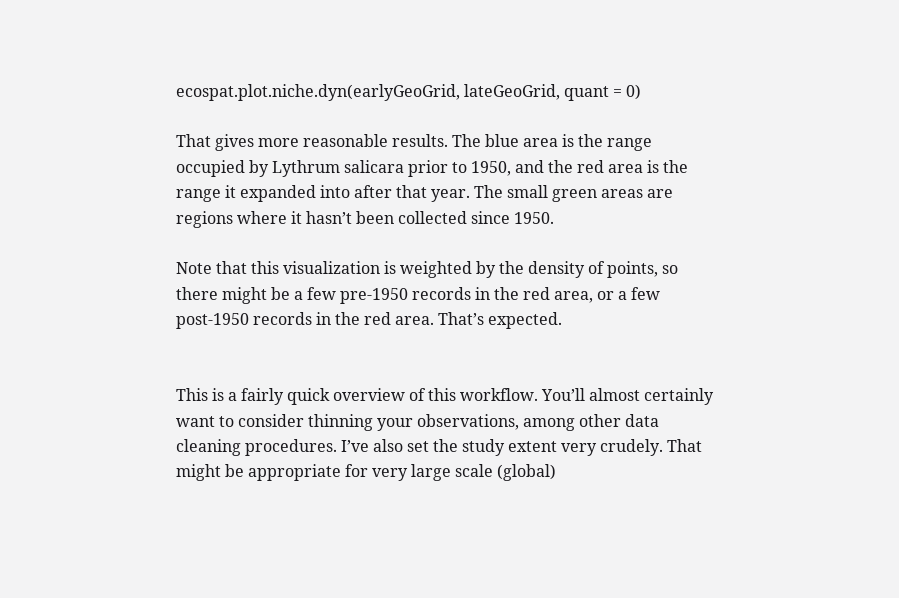ecospat.plot.niche.dyn(earlyGeoGrid, lateGeoGrid, quant = 0)

That gives more reasonable results. The blue area is the range occupied by Lythrum salicara prior to 1950, and the red area is the range it expanded into after that year. The small green areas are regions where it hasn’t been collected since 1950.

Note that this visualization is weighted by the density of points, so there might be a few pre-1950 records in the red area, or a few post-1950 records in the red area. That’s expected.


This is a fairly quick overview of this workflow. You’ll almost certainly want to consider thinning your observations, among other data cleaning procedures. I’ve also set the study extent very crudely. That might be appropriate for very large scale (global)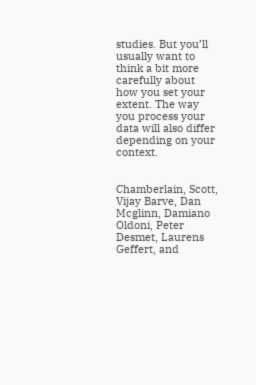studies. But you’ll usually want to think a bit more carefully about how you set your extent. The way you process your data will also differ depending on your context.


Chamberlain, Scott, Vijay Barve, Dan Mcglinn, Damiano Oldoni, Peter Desmet, Laurens Geffert, and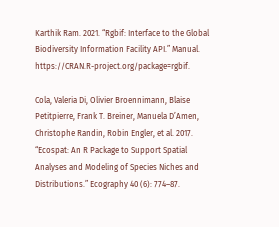Karthik Ram. 2021. “Rgbif: Interface to the Global Biodiversity Information Facility API.” Manual. https://CRAN.R-project.org/package=rgbif.

Cola, Valeria Di, Olivier Broennimann, Blaise Petitpierre, Frank T. Breiner, Manuela D’Amen, Christophe Randin, Robin Engler, et al. 2017. “Ecospat: An R Package to Support Spatial Analyses and Modeling of Species Niches and Distributions.” Ecography 40 (6): 774–87.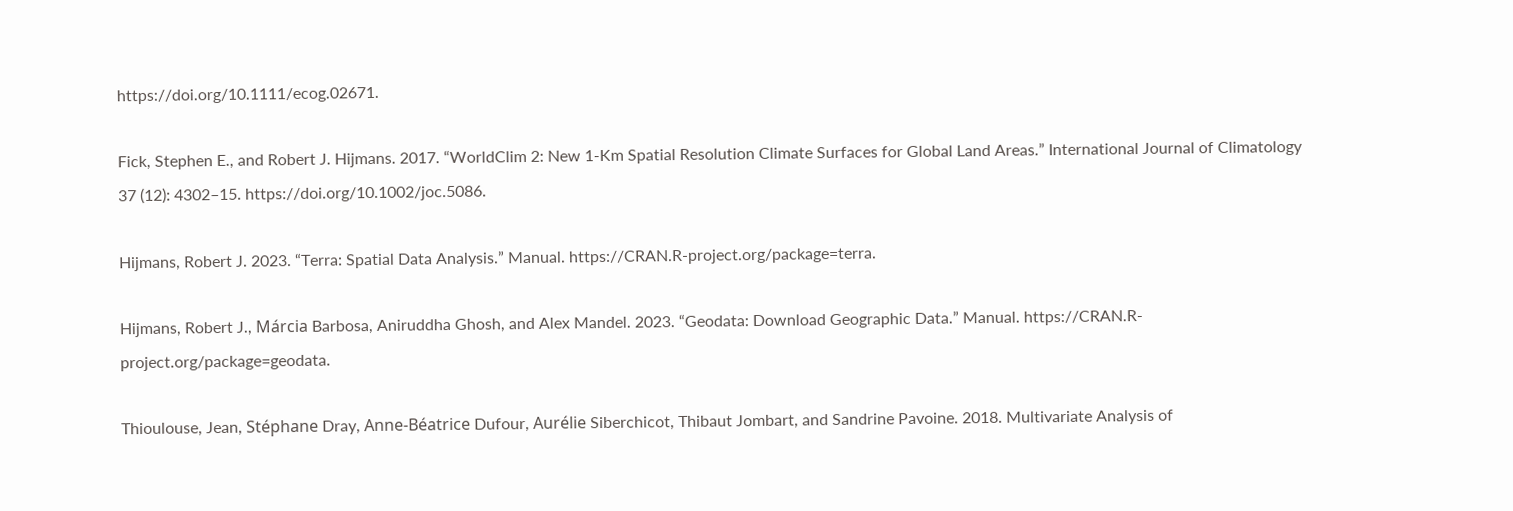https://doi.org/10.1111/ecog.02671.

Fick, Stephen E., and Robert J. Hijmans. 2017. “WorldClim 2: New 1-Km Spatial Resolution Climate Surfaces for Global Land Areas.” International Journal of Climatology 37 (12): 4302–15. https://doi.org/10.1002/joc.5086.

Hijmans, Robert J. 2023. “Terra: Spatial Data Analysis.” Manual. https://CRAN.R-project.org/package=terra.

Hijmans, Robert J., Márcia Barbosa, Aniruddha Ghosh, and Alex Mandel. 2023. “Geodata: Download Geographic Data.” Manual. https://CRAN.R-project.org/package=geodata.

Thioulouse, Jean, Stéphane Dray, Anne-Béatrice Dufour, Aurélie Siberchicot, Thibaut Jombart, and Sandrine Pavoine. 2018. Multivariate Analysis of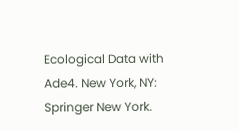Ecological Data with Ade4. New York, NY: Springer New York.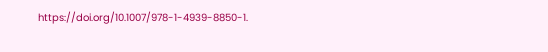https://doi.org/10.1007/978-1-4939-8850-1.